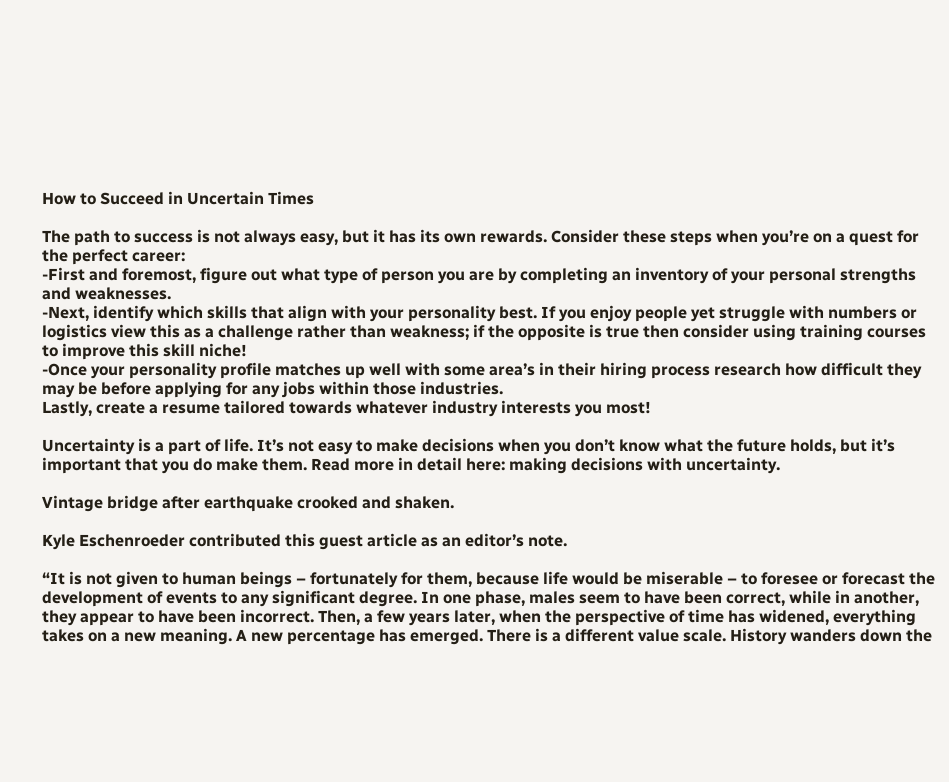How to Succeed in Uncertain Times

The path to success is not always easy, but it has its own rewards. Consider these steps when you’re on a quest for the perfect career:
-First and foremost, figure out what type of person you are by completing an inventory of your personal strengths and weaknesses.
-Next, identify which skills that align with your personality best. If you enjoy people yet struggle with numbers or logistics view this as a challenge rather than weakness; if the opposite is true then consider using training courses to improve this skill niche!
-Once your personality profile matches up well with some area’s in their hiring process research how difficult they may be before applying for any jobs within those industries.
Lastly, create a resume tailored towards whatever industry interests you most!

Uncertainty is a part of life. It’s not easy to make decisions when you don’t know what the future holds, but it’s important that you do make them. Read more in detail here: making decisions with uncertainty.

Vintage bridge after earthquake crooked and shaken.

Kyle Eschenroeder contributed this guest article as an editor’s note.

“It is not given to human beings – fortunately for them, because life would be miserable – to foresee or forecast the development of events to any significant degree. In one phase, males seem to have been correct, while in another, they appear to have been incorrect. Then, a few years later, when the perspective of time has widened, everything takes on a new meaning. A new percentage has emerged. There is a different value scale. History wanders down the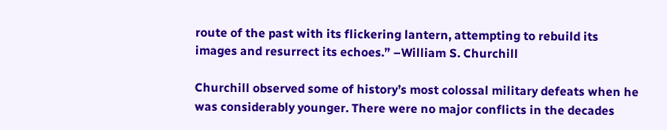route of the past with its flickering lantern, attempting to rebuild its images and resurrect its echoes.” –William S. Churchill

Churchill observed some of history’s most colossal military defeats when he was considerably younger. There were no major conflicts in the decades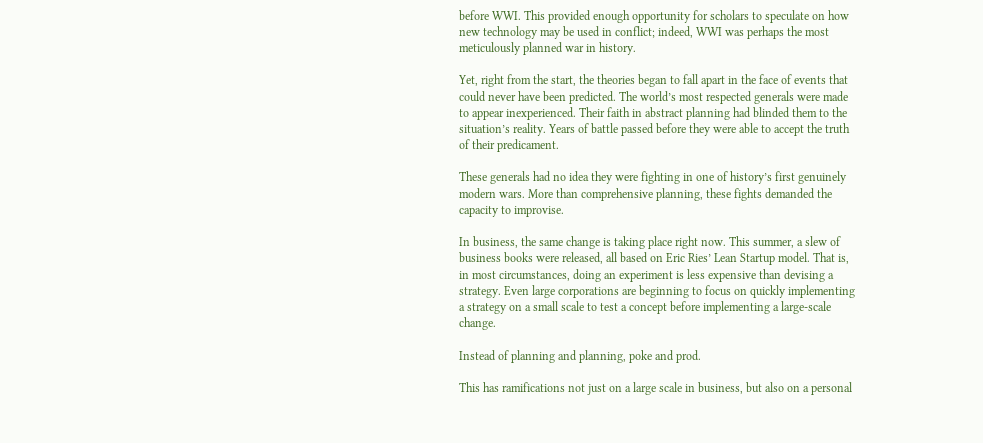before WWI. This provided enough opportunity for scholars to speculate on how new technology may be used in conflict; indeed, WWI was perhaps the most meticulously planned war in history.

Yet, right from the start, the theories began to fall apart in the face of events that could never have been predicted. The world’s most respected generals were made to appear inexperienced. Their faith in abstract planning had blinded them to the situation’s reality. Years of battle passed before they were able to accept the truth of their predicament.

These generals had no idea they were fighting in one of history’s first genuinely modern wars. More than comprehensive planning, these fights demanded the capacity to improvise.

In business, the same change is taking place right now. This summer, a slew of business books were released, all based on Eric Ries’ Lean Startup model. That is, in most circumstances, doing an experiment is less expensive than devising a strategy. Even large corporations are beginning to focus on quickly implementing a strategy on a small scale to test a concept before implementing a large-scale change.

Instead of planning and planning, poke and prod.

This has ramifications not just on a large scale in business, but also on a personal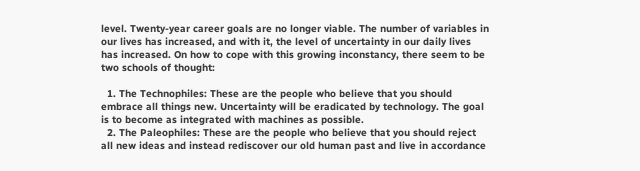level. Twenty-year career goals are no longer viable. The number of variables in our lives has increased, and with it, the level of uncertainty in our daily lives has increased. On how to cope with this growing inconstancy, there seem to be two schools of thought:

  1. The Technophiles: These are the people who believe that you should embrace all things new. Uncertainty will be eradicated by technology. The goal is to become as integrated with machines as possible.
  2. The Paleophiles: These are the people who believe that you should reject all new ideas and instead rediscover our old human past and live in accordance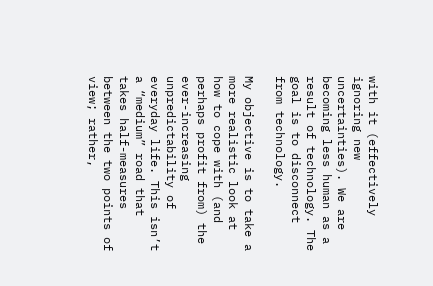with it (effectively ignoring new uncertainties). We are becoming less human as a result of technology. The goal is to disconnect from technology.

My objective is to take a more realistic look at how to cope with (and perhaps profit from) the ever-increasing unpredictability of everyday life. This isn’t a “medium” road that takes half-measures between the two points of view; rather,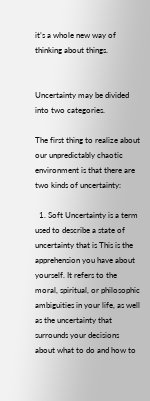it’s a whole new way of thinking about things.


Uncertainty may be divided into two categories.

The first thing to realize about our unpredictably chaotic environment is that there are two kinds of uncertainty:

  1. Soft Uncertainty is a term used to describe a state of uncertainty that is This is the apprehension you have about yourself. It refers to the moral, spiritual, or philosophic ambiguities in your life, as well as the uncertainty that surrounds your decisions about what to do and how to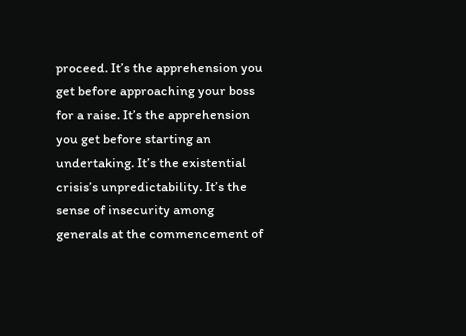proceed. It’s the apprehension you get before approaching your boss for a raise. It’s the apprehension you get before starting an undertaking. It’s the existential crisis’s unpredictability. It’s the sense of insecurity among generals at the commencement of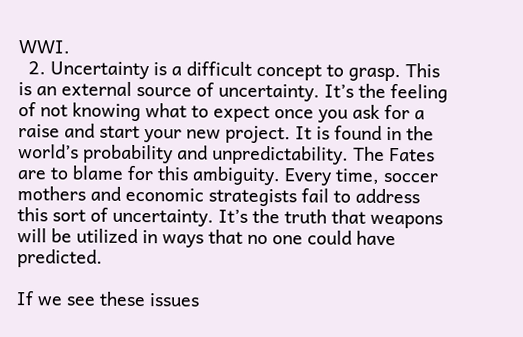WWI.
  2. Uncertainty is a difficult concept to grasp. This is an external source of uncertainty. It’s the feeling of not knowing what to expect once you ask for a raise and start your new project. It is found in the world’s probability and unpredictability. The Fates are to blame for this ambiguity. Every time, soccer mothers and economic strategists fail to address this sort of uncertainty. It’s the truth that weapons will be utilized in ways that no one could have predicted.

If we see these issues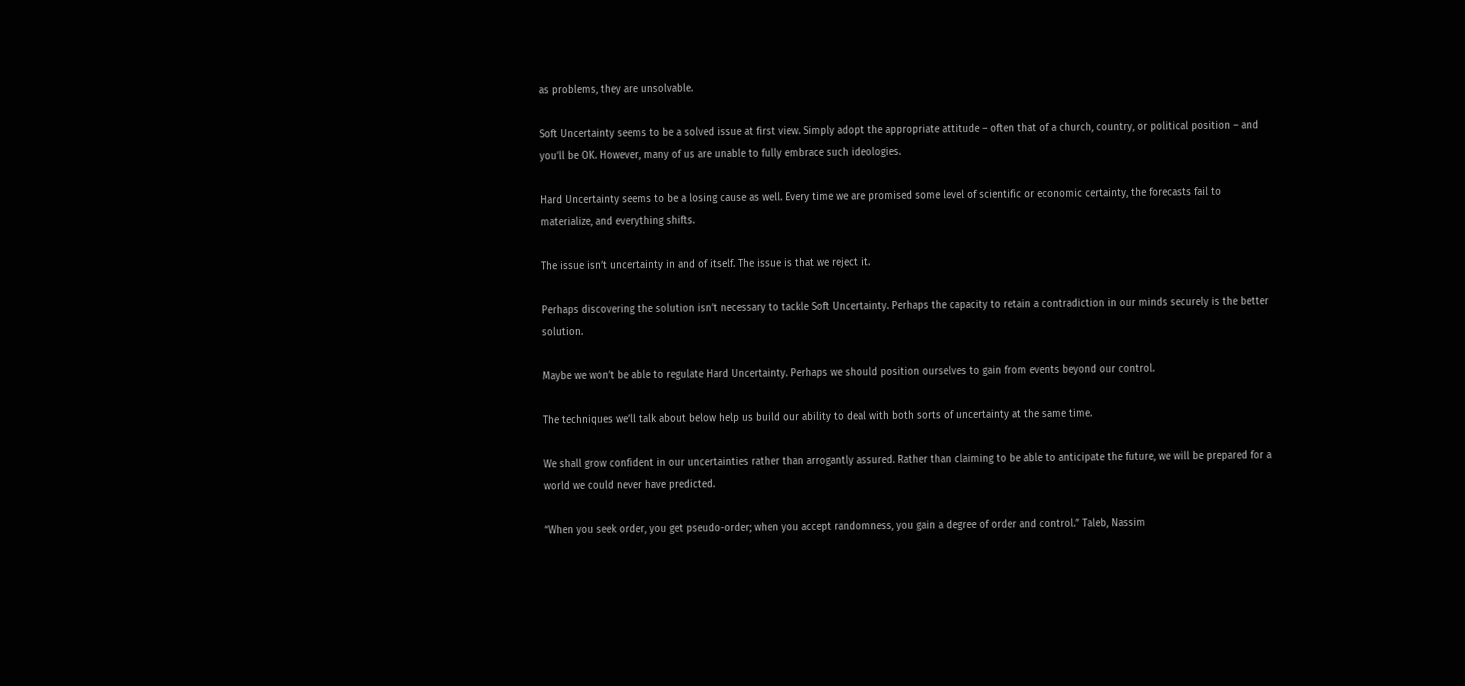as problems, they are unsolvable.

Soft Uncertainty seems to be a solved issue at first view. Simply adopt the appropriate attitude – often that of a church, country, or political position – and you’ll be OK. However, many of us are unable to fully embrace such ideologies.

Hard Uncertainty seems to be a losing cause as well. Every time we are promised some level of scientific or economic certainty, the forecasts fail to materialize, and everything shifts.

The issue isn’t uncertainty in and of itself. The issue is that we reject it.

Perhaps discovering the solution isn’t necessary to tackle Soft Uncertainty. Perhaps the capacity to retain a contradiction in our minds securely is the better solution.

Maybe we won’t be able to regulate Hard Uncertainty. Perhaps we should position ourselves to gain from events beyond our control.

The techniques we’ll talk about below help us build our ability to deal with both sorts of uncertainty at the same time.

We shall grow confident in our uncertainties rather than arrogantly assured. Rather than claiming to be able to anticipate the future, we will be prepared for a world we could never have predicted.

“When you seek order, you get pseudo-order; when you accept randomness, you gain a degree of order and control.” Taleb, Nassim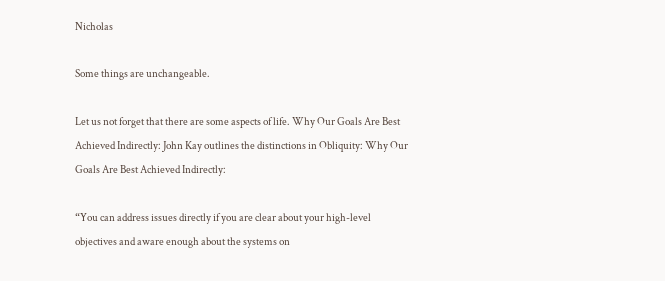Nicholas

Some things are unchangeable.

Let us not forget that there are some aspects of life. Why Our Goals Are Best Achieved Indirectly: John Kay outlines the distinctions in Obliquity: Why Our Goals Are Best Achieved Indirectly:

“You can address issues directly if you are clear about your high-level objectives and aware enough about the systems on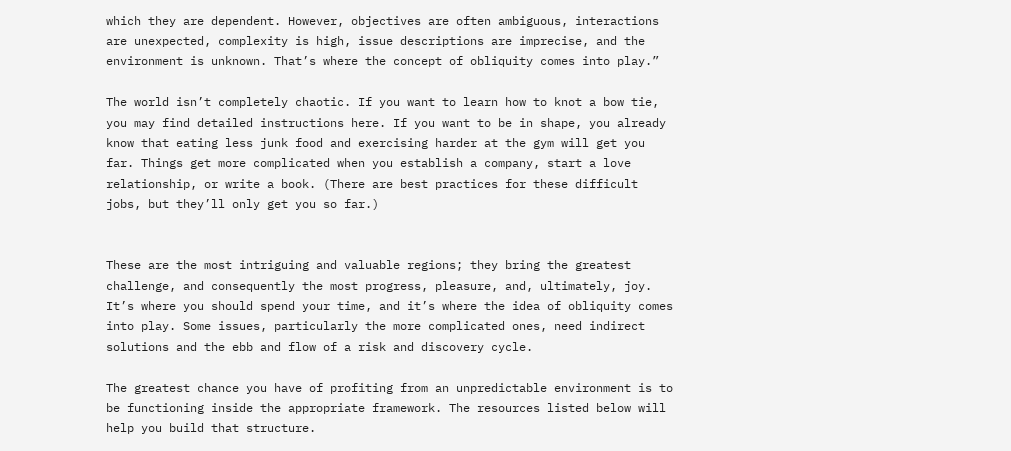which they are dependent. However, objectives are often ambiguous, interactions are unexpected, complexity is high, issue descriptions are imprecise, and the environment is unknown. That’s where the concept of obliquity comes into play.”

The world isn’t completely chaotic. If you want to learn how to knot a bow tie, you may find detailed instructions here. If you want to be in shape, you already know that eating less junk food and exercising harder at the gym will get you far. Things get more complicated when you establish a company, start a love relationship, or write a book. (There are best practices for these difficult jobs, but they’ll only get you so far.)


These are the most intriguing and valuable regions; they bring the greatest challenge, and consequently the most progress, pleasure, and, ultimately, joy. It’s where you should spend your time, and it’s where the idea of obliquity comes into play. Some issues, particularly the more complicated ones, need indirect solutions and the ebb and flow of a risk and discovery cycle.

The greatest chance you have of profiting from an unpredictable environment is to be functioning inside the appropriate framework. The resources listed below will help you build that structure.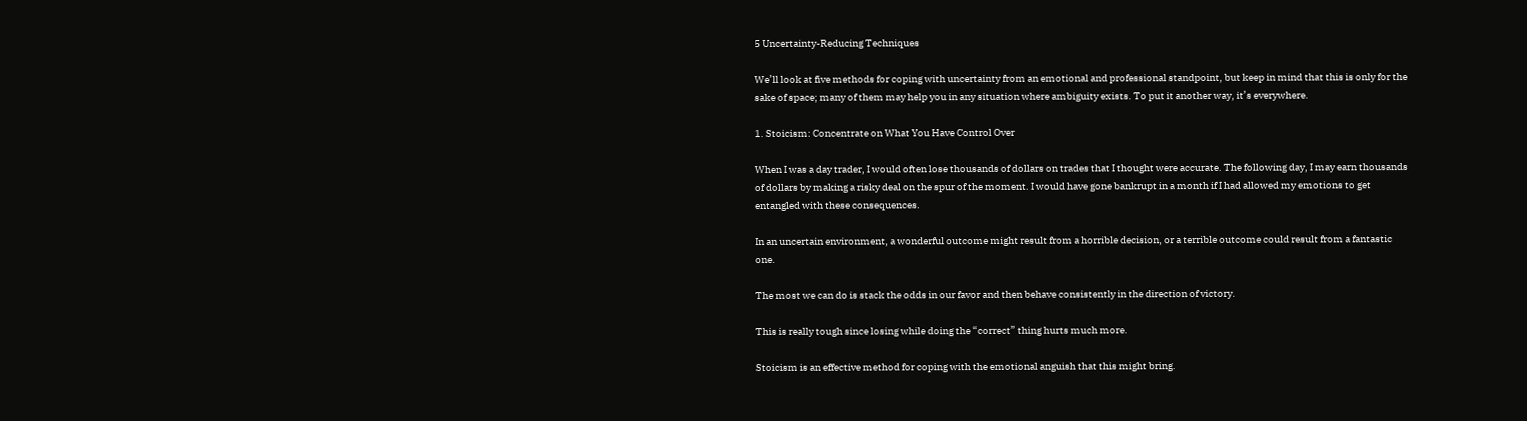5 Uncertainty-Reducing Techniques

We’ll look at five methods for coping with uncertainty from an emotional and professional standpoint, but keep in mind that this is only for the sake of space; many of them may help you in any situation where ambiguity exists. To put it another way, it’s everywhere.

1. Stoicism: Concentrate on What You Have Control Over

When I was a day trader, I would often lose thousands of dollars on trades that I thought were accurate. The following day, I may earn thousands of dollars by making a risky deal on the spur of the moment. I would have gone bankrupt in a month if I had allowed my emotions to get entangled with these consequences.

In an uncertain environment, a wonderful outcome might result from a horrible decision, or a terrible outcome could result from a fantastic one.

The most we can do is stack the odds in our favor and then behave consistently in the direction of victory.

This is really tough since losing while doing the “correct” thing hurts much more.

Stoicism is an effective method for coping with the emotional anguish that this might bring.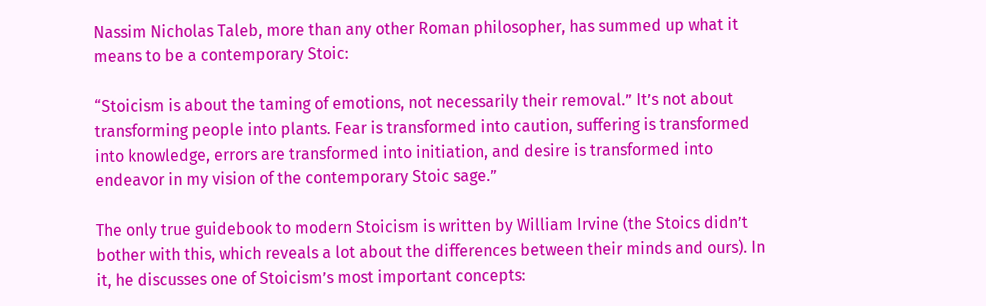Nassim Nicholas Taleb, more than any other Roman philosopher, has summed up what it means to be a contemporary Stoic:

“Stoicism is about the taming of emotions, not necessarily their removal.” It’s not about transforming people into plants. Fear is transformed into caution, suffering is transformed into knowledge, errors are transformed into initiation, and desire is transformed into endeavor in my vision of the contemporary Stoic sage.”

The only true guidebook to modern Stoicism is written by William Irvine (the Stoics didn’t bother with this, which reveals a lot about the differences between their minds and ours). In it, he discusses one of Stoicism’s most important concepts: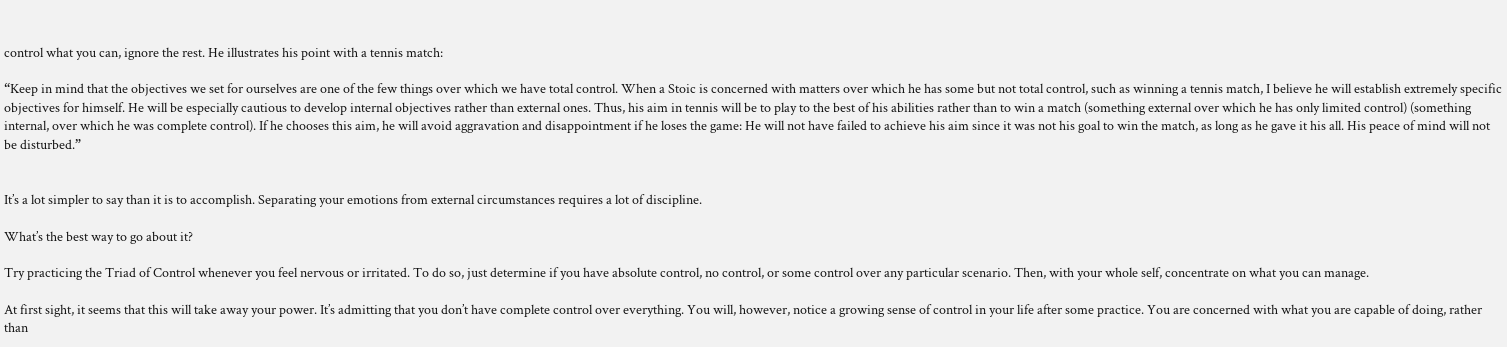control what you can, ignore the rest. He illustrates his point with a tennis match:

“Keep in mind that the objectives we set for ourselves are one of the few things over which we have total control. When a Stoic is concerned with matters over which he has some but not total control, such as winning a tennis match, I believe he will establish extremely specific objectives for himself. He will be especially cautious to develop internal objectives rather than external ones. Thus, his aim in tennis will be to play to the best of his abilities rather than to win a match (something external over which he has only limited control) (something internal, over which he was complete control). If he chooses this aim, he will avoid aggravation and disappointment if he loses the game: He will not have failed to achieve his aim since it was not his goal to win the match, as long as he gave it his all. His peace of mind will not be disturbed.”


It’s a lot simpler to say than it is to accomplish. Separating your emotions from external circumstances requires a lot of discipline.

What’s the best way to go about it?

Try practicing the Triad of Control whenever you feel nervous or irritated. To do so, just determine if you have absolute control, no control, or some control over any particular scenario. Then, with your whole self, concentrate on what you can manage.

At first sight, it seems that this will take away your power. It’s admitting that you don’t have complete control over everything. You will, however, notice a growing sense of control in your life after some practice. You are concerned with what you are capable of doing, rather than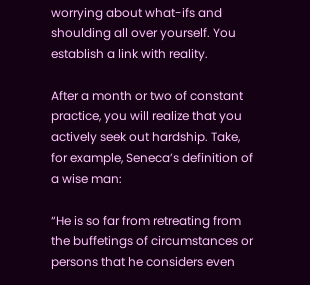worrying about what-ifs and shoulding all over yourself. You establish a link with reality.

After a month or two of constant practice, you will realize that you actively seek out hardship. Take, for example, Seneca’s definition of a wise man:

“He is so far from retreating from the buffetings of circumstances or persons that he considers even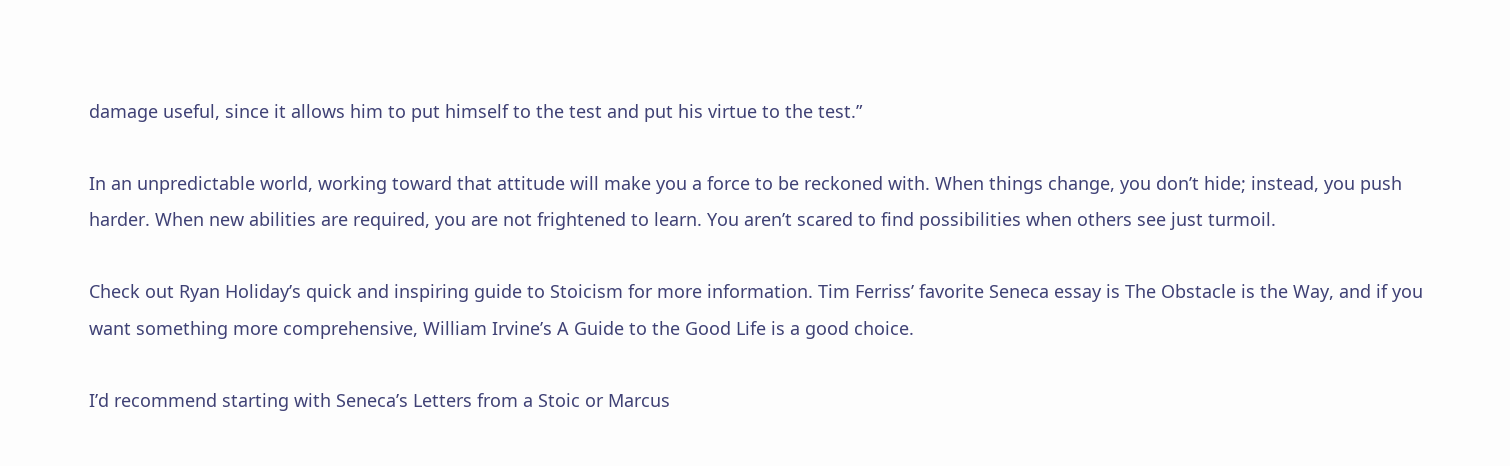damage useful, since it allows him to put himself to the test and put his virtue to the test.”

In an unpredictable world, working toward that attitude will make you a force to be reckoned with. When things change, you don’t hide; instead, you push harder. When new abilities are required, you are not frightened to learn. You aren’t scared to find possibilities when others see just turmoil.

Check out Ryan Holiday’s quick and inspiring guide to Stoicism for more information. Tim Ferriss’ favorite Seneca essay is The Obstacle is the Way, and if you want something more comprehensive, William Irvine’s A Guide to the Good Life is a good choice.

I’d recommend starting with Seneca’s Letters from a Stoic or Marcus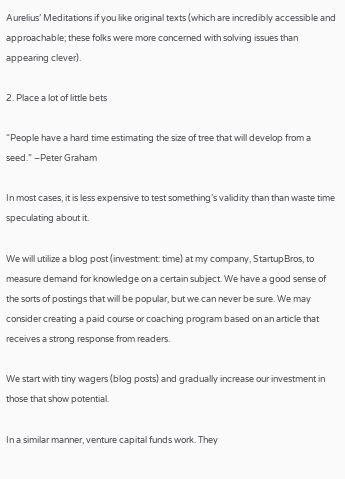Aurelius’ Meditations if you like original texts (which are incredibly accessible and approachable; these folks were more concerned with solving issues than appearing clever).

2. Place a lot of little bets

“People have a hard time estimating the size of tree that will develop from a seed.” –Peter Graham

In most cases, it is less expensive to test something’s validity than than waste time speculating about it.

We will utilize a blog post (investment: time) at my company, StartupBros, to measure demand for knowledge on a certain subject. We have a good sense of the sorts of postings that will be popular, but we can never be sure. We may consider creating a paid course or coaching program based on an article that receives a strong response from readers.

We start with tiny wagers (blog posts) and gradually increase our investment in those that show potential.

In a similar manner, venture capital funds work. They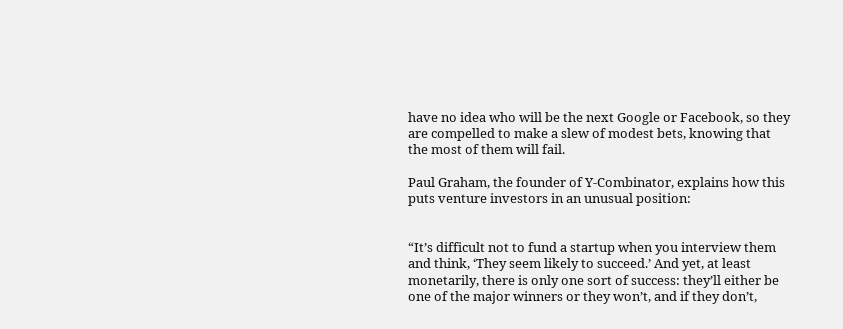have no idea who will be the next Google or Facebook, so they are compelled to make a slew of modest bets, knowing that the most of them will fail.

Paul Graham, the founder of Y-Combinator, explains how this puts venture investors in an unusual position:


“It’s difficult not to fund a startup when you interview them and think, ‘They seem likely to succeed.’ And yet, at least monetarily, there is only one sort of success: they’ll either be one of the major winners or they won’t, and if they don’t,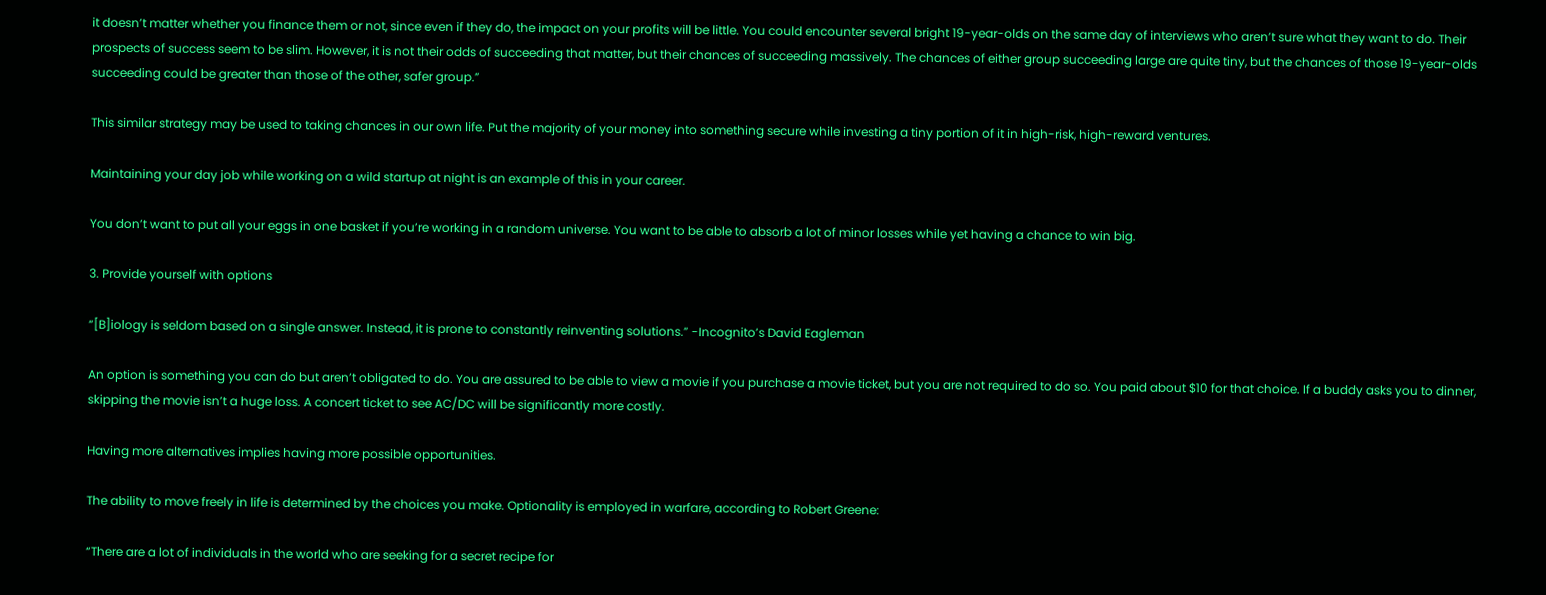it doesn’t matter whether you finance them or not, since even if they do, the impact on your profits will be little. You could encounter several bright 19-year-olds on the same day of interviews who aren’t sure what they want to do. Their prospects of success seem to be slim. However, it is not their odds of succeeding that matter, but their chances of succeeding massively. The chances of either group succeeding large are quite tiny, but the chances of those 19-year-olds succeeding could be greater than those of the other, safer group.”

This similar strategy may be used to taking chances in our own life. Put the majority of your money into something secure while investing a tiny portion of it in high-risk, high-reward ventures.

Maintaining your day job while working on a wild startup at night is an example of this in your career.

You don’t want to put all your eggs in one basket if you’re working in a random universe. You want to be able to absorb a lot of minor losses while yet having a chance to win big.

3. Provide yourself with options

“[B]iology is seldom based on a single answer. Instead, it is prone to constantly reinventing solutions.” -Incognito’s David Eagleman

An option is something you can do but aren’t obligated to do. You are assured to be able to view a movie if you purchase a movie ticket, but you are not required to do so. You paid about $10 for that choice. If a buddy asks you to dinner, skipping the movie isn’t a huge loss. A concert ticket to see AC/DC will be significantly more costly.

Having more alternatives implies having more possible opportunities.

The ability to move freely in life is determined by the choices you make. Optionality is employed in warfare, according to Robert Greene:

“There are a lot of individuals in the world who are seeking for a secret recipe for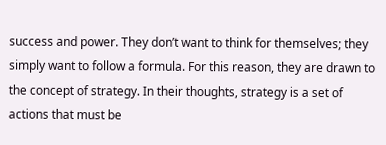success and power. They don’t want to think for themselves; they simply want to follow a formula. For this reason, they are drawn to the concept of strategy. In their thoughts, strategy is a set of actions that must be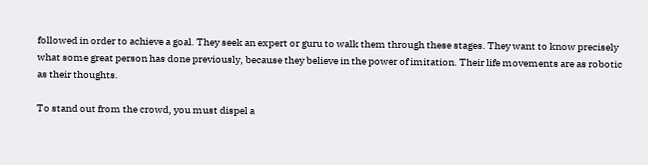followed in order to achieve a goal. They seek an expert or guru to walk them through these stages. They want to know precisely what some great person has done previously, because they believe in the power of imitation. Their life movements are as robotic as their thoughts.

To stand out from the crowd, you must dispel a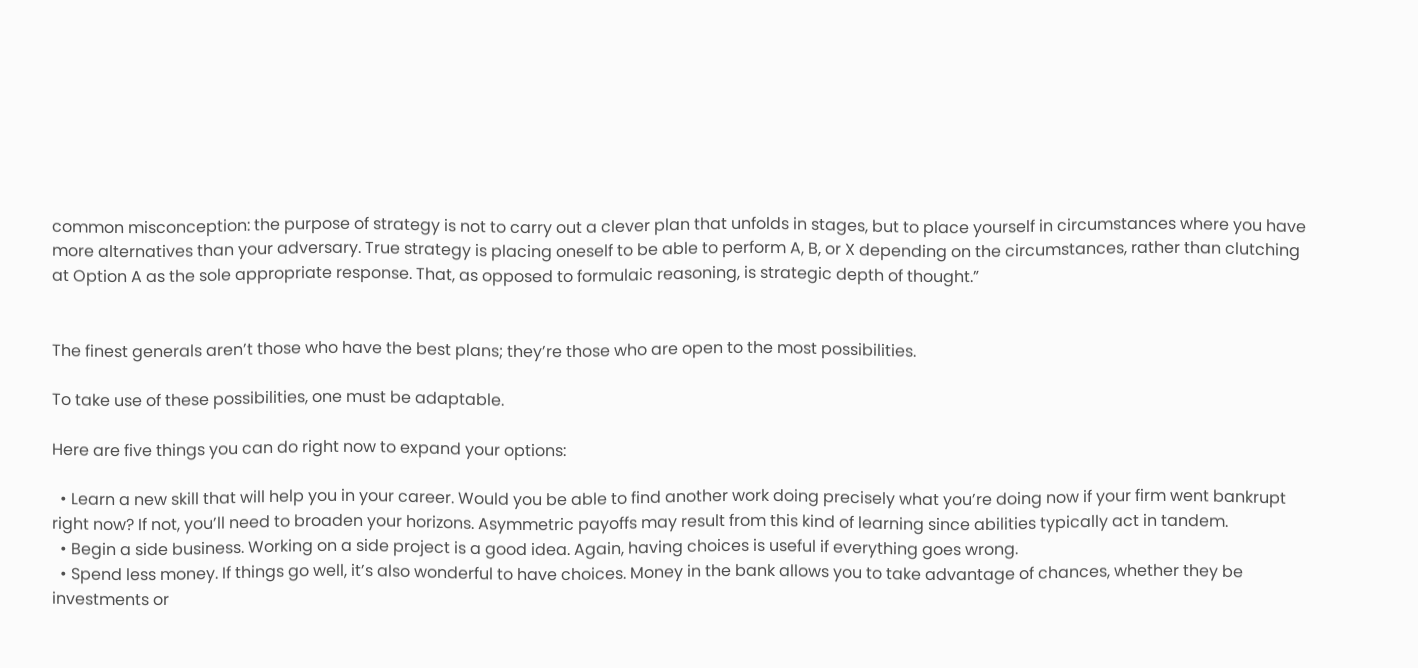common misconception: the purpose of strategy is not to carry out a clever plan that unfolds in stages, but to place yourself in circumstances where you have more alternatives than your adversary. True strategy is placing oneself to be able to perform A, B, or X depending on the circumstances, rather than clutching at Option A as the sole appropriate response. That, as opposed to formulaic reasoning, is strategic depth of thought.”


The finest generals aren’t those who have the best plans; they’re those who are open to the most possibilities.

To take use of these possibilities, one must be adaptable.

Here are five things you can do right now to expand your options:

  • Learn a new skill that will help you in your career. Would you be able to find another work doing precisely what you’re doing now if your firm went bankrupt right now? If not, you’ll need to broaden your horizons. Asymmetric payoffs may result from this kind of learning since abilities typically act in tandem.
  • Begin a side business. Working on a side project is a good idea. Again, having choices is useful if everything goes wrong.
  • Spend less money. If things go well, it’s also wonderful to have choices. Money in the bank allows you to take advantage of chances, whether they be investments or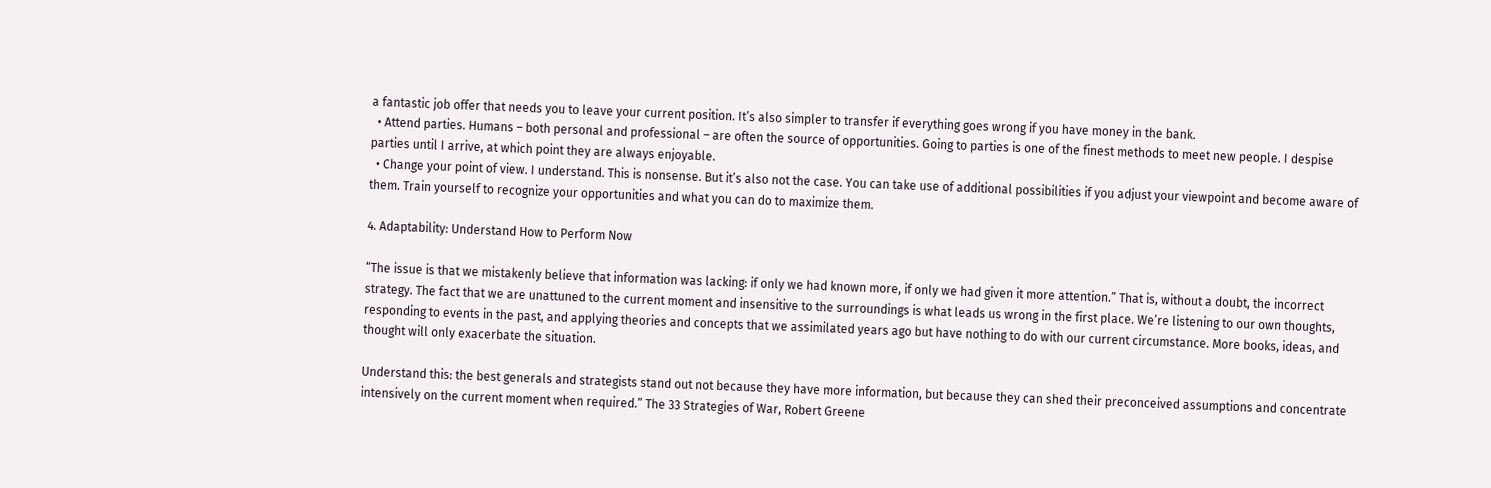a fantastic job offer that needs you to leave your current position. It’s also simpler to transfer if everything goes wrong if you have money in the bank.
  • Attend parties. Humans – both personal and professional – are often the source of opportunities. Going to parties is one of the finest methods to meet new people. I despise parties until I arrive, at which point they are always enjoyable.
  • Change your point of view. I understand. This is nonsense. But it’s also not the case. You can take use of additional possibilities if you adjust your viewpoint and become aware of them. Train yourself to recognize your opportunities and what you can do to maximize them.

4. Adaptability: Understand How to Perform Now

“The issue is that we mistakenly believe that information was lacking: if only we had known more, if only we had given it more attention.” That is, without a doubt, the incorrect strategy. The fact that we are unattuned to the current moment and insensitive to the surroundings is what leads us wrong in the first place. We’re listening to our own thoughts, responding to events in the past, and applying theories and concepts that we assimilated years ago but have nothing to do with our current circumstance. More books, ideas, and thought will only exacerbate the situation.

Understand this: the best generals and strategists stand out not because they have more information, but because they can shed their preconceived assumptions and concentrate intensively on the current moment when required.” The 33 Strategies of War, Robert Greene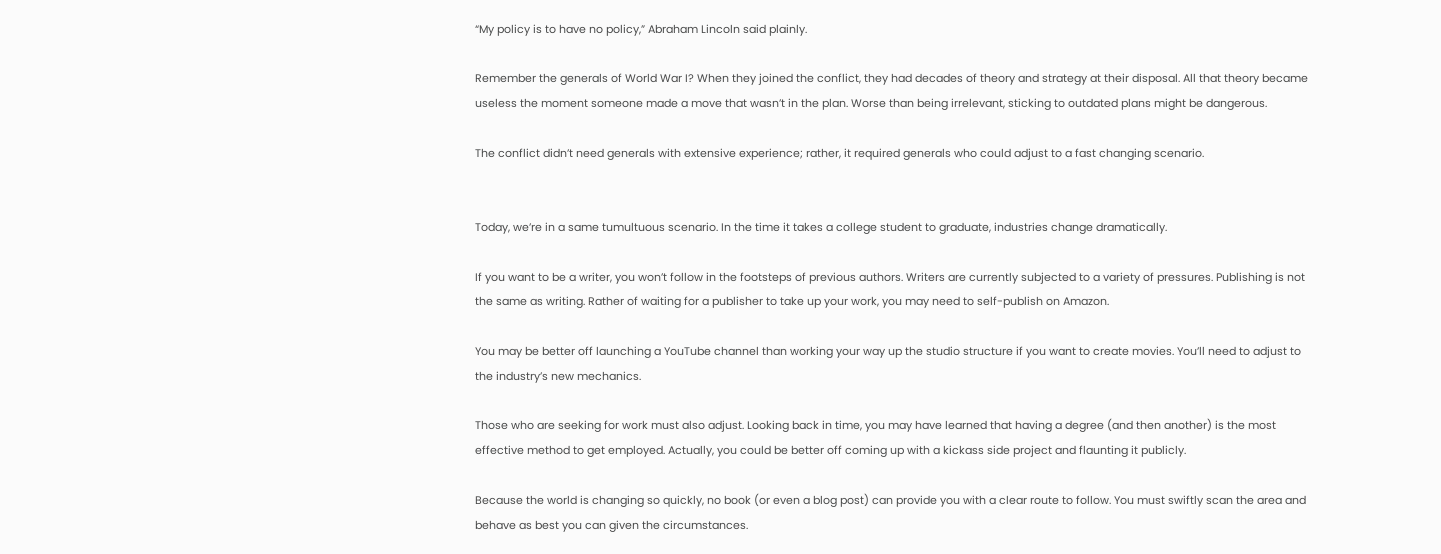“My policy is to have no policy,” Abraham Lincoln said plainly.

Remember the generals of World War I? When they joined the conflict, they had decades of theory and strategy at their disposal. All that theory became useless the moment someone made a move that wasn’t in the plan. Worse than being irrelevant, sticking to outdated plans might be dangerous.

The conflict didn’t need generals with extensive experience; rather, it required generals who could adjust to a fast changing scenario.


Today, we’re in a same tumultuous scenario. In the time it takes a college student to graduate, industries change dramatically.

If you want to be a writer, you won’t follow in the footsteps of previous authors. Writers are currently subjected to a variety of pressures. Publishing is not the same as writing. Rather of waiting for a publisher to take up your work, you may need to self-publish on Amazon.

You may be better off launching a YouTube channel than working your way up the studio structure if you want to create movies. You’ll need to adjust to the industry’s new mechanics.

Those who are seeking for work must also adjust. Looking back in time, you may have learned that having a degree (and then another) is the most effective method to get employed. Actually, you could be better off coming up with a kickass side project and flaunting it publicly.

Because the world is changing so quickly, no book (or even a blog post) can provide you with a clear route to follow. You must swiftly scan the area and behave as best you can given the circumstances.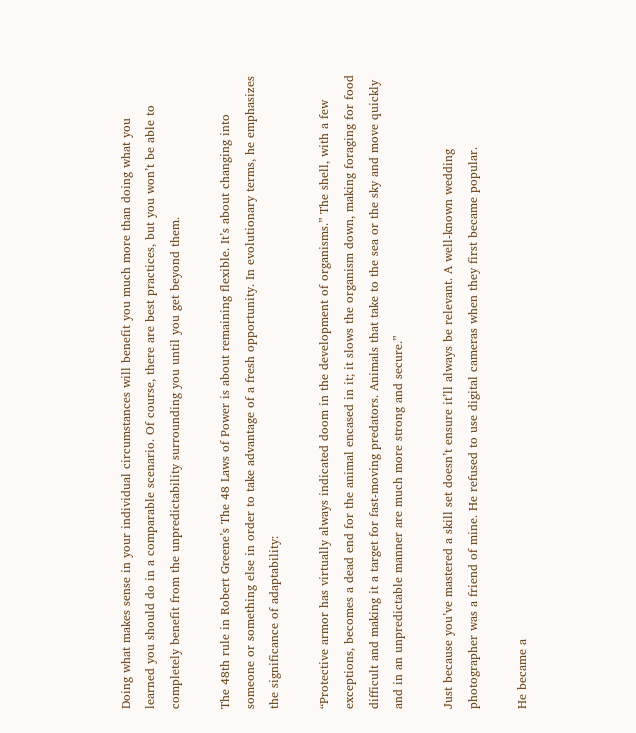Doing what makes sense in your individual circumstances will benefit you much more than doing what you learned you should do in a comparable scenario. Of course, there are best practices, but you won’t be able to completely benefit from the unpredictability surrounding you until you get beyond them.

The 48th rule in Robert Greene’s The 48 Laws of Power is about remaining flexible. It’s about changing into someone or something else in order to take advantage of a fresh opportunity. In evolutionary terms, he emphasizes the significance of adaptability:

“Protective armor has virtually always indicated doom in the development of organisms.” The shell, with a few exceptions, becomes a dead end for the animal encased in it; it slows the organism down, making foraging for food difficult and making it a target for fast-moving predators. Animals that take to the sea or the sky and move quickly and in an unpredictable manner are much more strong and secure.”

Just because you’ve mastered a skill set doesn’t ensure it’ll always be relevant. A well-known wedding photographer was a friend of mine. He refused to use digital cameras when they first became popular.

He became a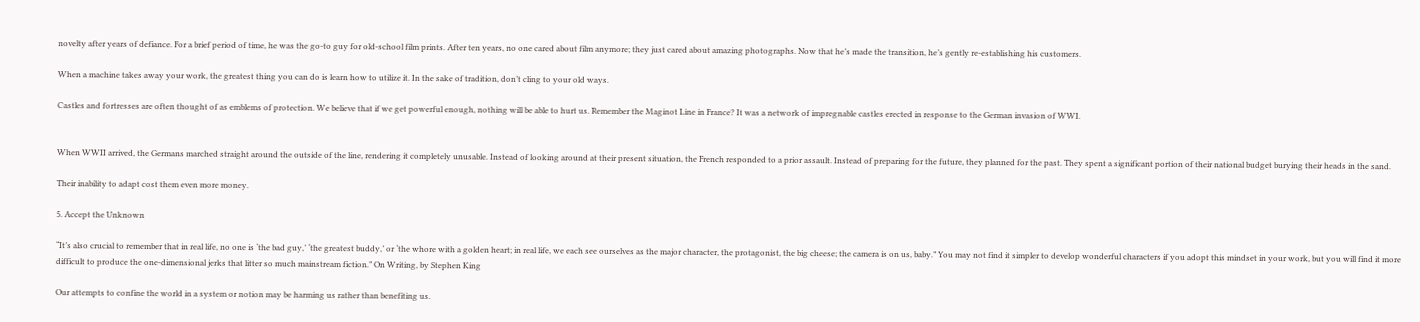novelty after years of defiance. For a brief period of time, he was the go-to guy for old-school film prints. After ten years, no one cared about film anymore; they just cared about amazing photographs. Now that he’s made the transition, he’s gently re-establishing his customers.

When a machine takes away your work, the greatest thing you can do is learn how to utilize it. In the sake of tradition, don’t cling to your old ways.

Castles and fortresses are often thought of as emblems of protection. We believe that if we get powerful enough, nothing will be able to hurt us. Remember the Maginot Line in France? It was a network of impregnable castles erected in response to the German invasion of WWI.


When WWII arrived, the Germans marched straight around the outside of the line, rendering it completely unusable. Instead of looking around at their present situation, the French responded to a prior assault. Instead of preparing for the future, they planned for the past. They spent a significant portion of their national budget burying their heads in the sand.

Their inability to adapt cost them even more money.

5. Accept the Unknown

“It’s also crucial to remember that in real life, no one is ‘the bad guy,’ ‘the greatest buddy,’ or ‘the whore with a golden heart; in real life, we each see ourselves as the major character, the protagonist, the big cheese; the camera is on us, baby.” You may not find it simpler to develop wonderful characters if you adopt this mindset in your work, but you will find it more difficult to produce the one-dimensional jerks that litter so much mainstream fiction.” On Writing, by Stephen King

Our attempts to confine the world in a system or notion may be harming us rather than benefiting us.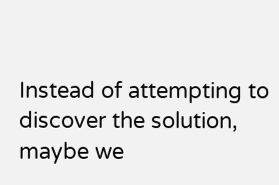Instead of attempting to discover the solution, maybe we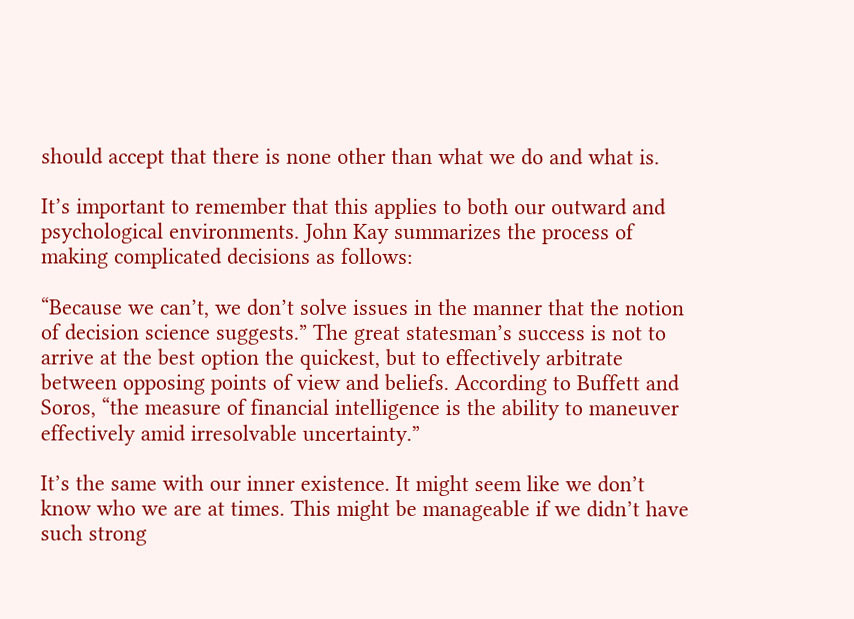should accept that there is none other than what we do and what is.

It’s important to remember that this applies to both our outward and psychological environments. John Kay summarizes the process of making complicated decisions as follows:

“Because we can’t, we don’t solve issues in the manner that the notion of decision science suggests.” The great statesman’s success is not to arrive at the best option the quickest, but to effectively arbitrate between opposing points of view and beliefs. According to Buffett and Soros, “the measure of financial intelligence is the ability to maneuver effectively amid irresolvable uncertainty.”

It’s the same with our inner existence. It might seem like we don’t know who we are at times. This might be manageable if we didn’t have such strong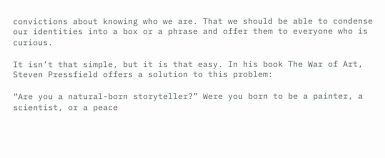convictions about knowing who we are. That we should be able to condense our identities into a box or a phrase and offer them to everyone who is curious.

It isn’t that simple, but it is that easy. In his book The War of Art, Steven Pressfield offers a solution to this problem:

“Are you a natural-born storyteller?” Were you born to be a painter, a scientist, or a peace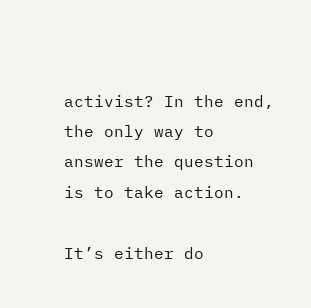activist? In the end, the only way to answer the question is to take action.

It’s either do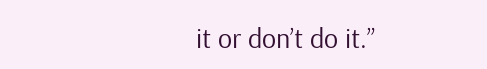it or don’t do it.”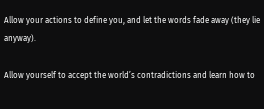Allow your actions to define you, and let the words fade away (they lie anyway).

Allow yourself to accept the world’s contradictions and learn how to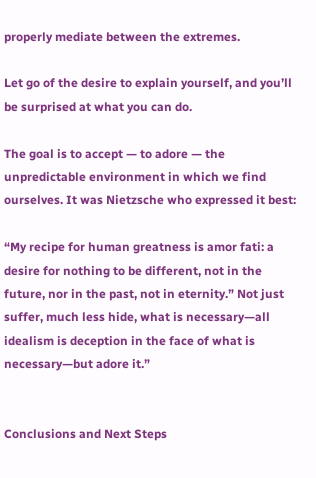properly mediate between the extremes.

Let go of the desire to explain yourself, and you’ll be surprised at what you can do.

The goal is to accept — to adore — the unpredictable environment in which we find ourselves. It was Nietzsche who expressed it best:

“My recipe for human greatness is amor fati: a desire for nothing to be different, not in the future, nor in the past, not in eternity.” Not just suffer, much less hide, what is necessary—all idealism is deception in the face of what is necessary—but adore it.”


Conclusions and Next Steps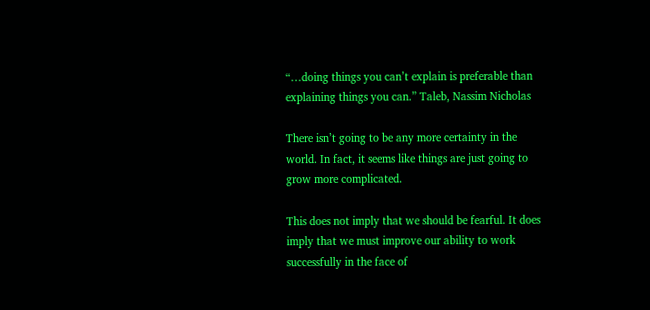“…doing things you can’t explain is preferable than explaining things you can.” Taleb, Nassim Nicholas

There isn’t going to be any more certainty in the world. In fact, it seems like things are just going to grow more complicated.

This does not imply that we should be fearful. It does imply that we must improve our ability to work successfully in the face of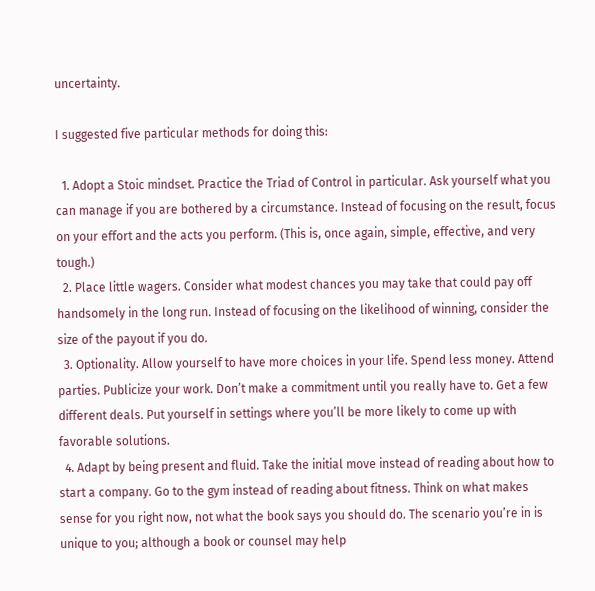uncertainty.

I suggested five particular methods for doing this:

  1. Adopt a Stoic mindset. Practice the Triad of Control in particular. Ask yourself what you can manage if you are bothered by a circumstance. Instead of focusing on the result, focus on your effort and the acts you perform. (This is, once again, simple, effective, and very tough.)
  2. Place little wagers. Consider what modest chances you may take that could pay off handsomely in the long run. Instead of focusing on the likelihood of winning, consider the size of the payout if you do.
  3. Optionality. Allow yourself to have more choices in your life. Spend less money. Attend parties. Publicize your work. Don’t make a commitment until you really have to. Get a few different deals. Put yourself in settings where you’ll be more likely to come up with favorable solutions.
  4. Adapt by being present and fluid. Take the initial move instead of reading about how to start a company. Go to the gym instead of reading about fitness. Think on what makes sense for you right now, not what the book says you should do. The scenario you’re in is unique to you; although a book or counsel may help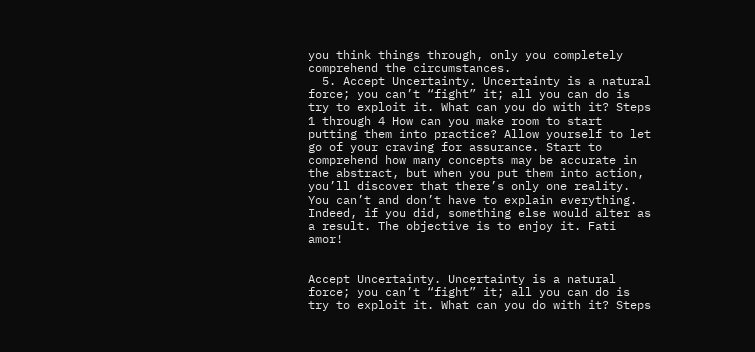you think things through, only you completely comprehend the circumstances.
  5. Accept Uncertainty. Uncertainty is a natural force; you can’t “fight” it; all you can do is try to exploit it. What can you do with it? Steps 1 through 4 How can you make room to start putting them into practice? Allow yourself to let go of your craving for assurance. Start to comprehend how many concepts may be accurate in the abstract, but when you put them into action, you’ll discover that there’s only one reality. You can’t and don’t have to explain everything. Indeed, if you did, something else would alter as a result. The objective is to enjoy it. Fati amor!


Accept Uncertainty. Uncertainty is a natural force; you can’t “fight” it; all you can do is try to exploit it. What can you do with it? Steps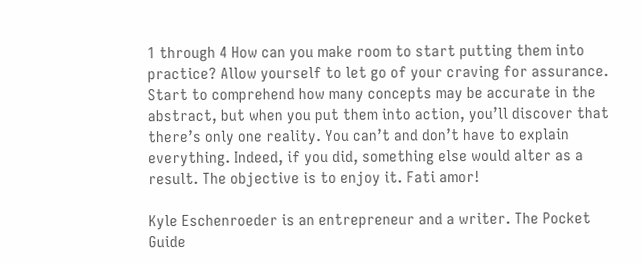1 through 4 How can you make room to start putting them into practice? Allow yourself to let go of your craving for assurance. Start to comprehend how many concepts may be accurate in the abstract, but when you put them into action, you’ll discover that there’s only one reality. You can’t and don’t have to explain everything. Indeed, if you did, something else would alter as a result. The objective is to enjoy it. Fati amor!

Kyle Eschenroeder is an entrepreneur and a writer. The Pocket Guide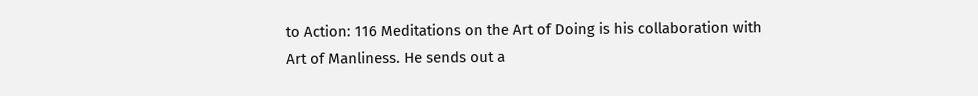to Action: 116 Meditations on the Art of Doing is his collaboration with Art of Manliness. He sends out a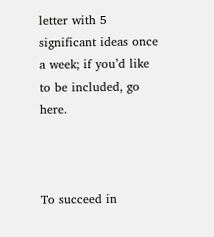letter with 5 significant ideas once a week; if you’d like to be included, go here.



To succeed in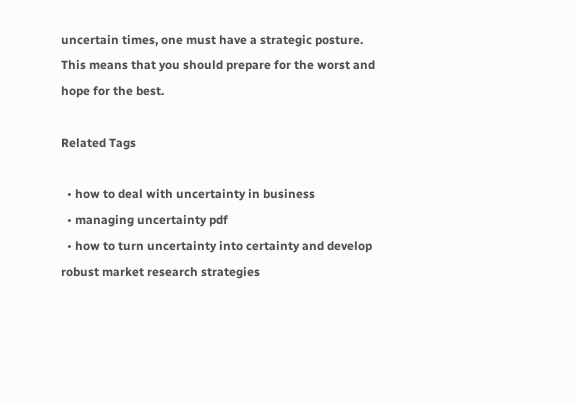uncertain times, one must have a strategic posture. This means that you should prepare for the worst and hope for the best.

Related Tags

  • how to deal with uncertainty in business
  • managing uncertainty pdf
  • how to turn uncertainty into certainty and develop robust market research strategies